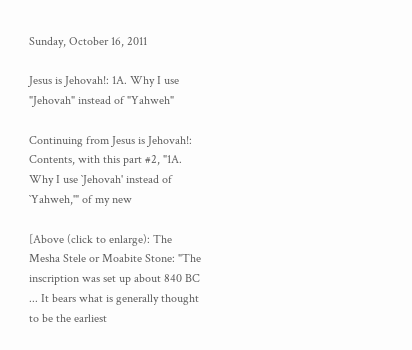Sunday, October 16, 2011

Jesus is Jehovah!: 1A. Why I use "Jehovah" instead of "Yahweh"

Continuing from Jesus is Jehovah!: Contents, with this part #2, "1A. Why I use `Jehovah' instead of `Yahweh,'" of my new

[Above (click to enlarge): The Mesha Stele or Moabite Stone: "The inscription was set up about 840 BC ... It bears what is generally thought to be the earliest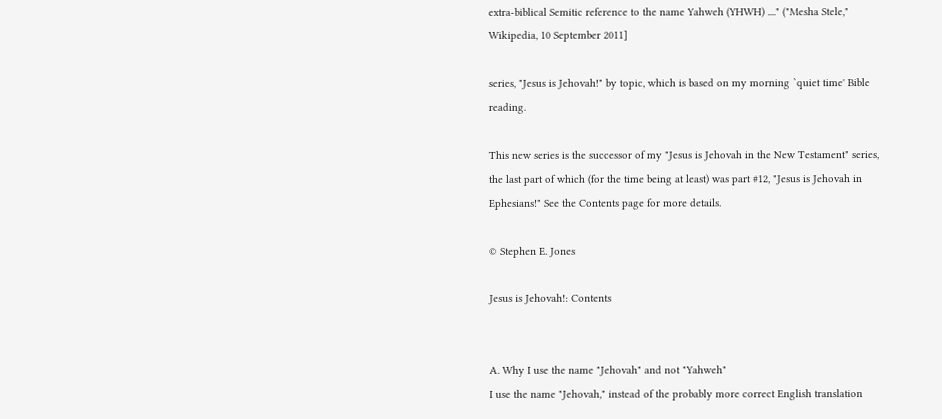extra-biblical Semitic reference to the name Yahweh (YHWH) ...." ("Mesha Stele," Wikipedia, 10 September 2011]

series, "Jesus is Jehovah!" by topic, which is based on my morning `quiet time' Bible reading.

This new series is the successor of my "Jesus is Jehovah in the New Testament" series, the last part of which (for the time being at least) was part #12, "Jesus is Jehovah in Ephesians!" See the Contents page for more details.

© Stephen E. Jones

Jesus is Jehovah!: Contents


A. Why I use the name "Jehovah" and not "Yahweh"
I use the name "Jehovah," instead of the probably more correct English translation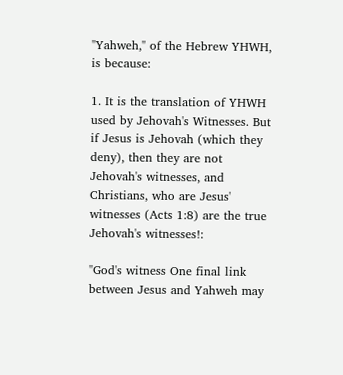"Yahweh," of the Hebrew YHWH, is because:

1. It is the translation of YHWH used by Jehovah's Witnesses. But if Jesus is Jehovah (which they deny), then they are not Jehovah's witnesses, and Christians, who are Jesus' witnesses (Acts 1:8) are the true Jehovah's witnesses!:

"God's witness One final link between Jesus and Yahweh may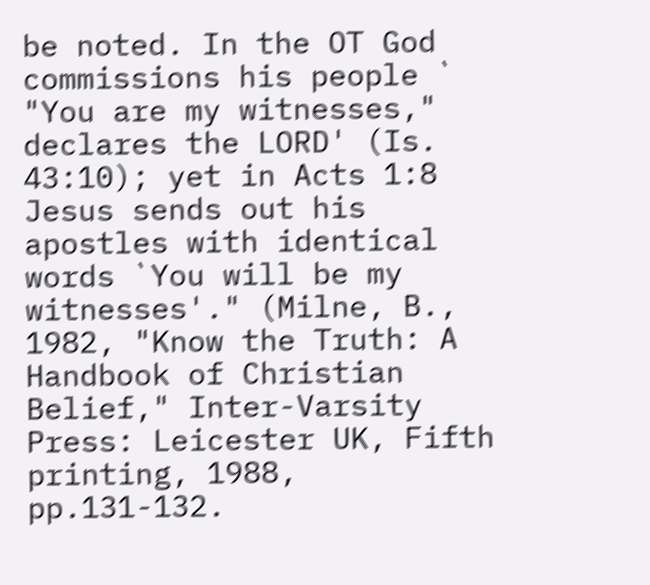be noted. In the OT God commissions his people ` "You are my witnesses," declares the LORD' (Is. 43:10); yet in Acts 1:8 Jesus sends out his apostles with identical words `You will be my witnesses'." (Milne, B., 1982, "Know the Truth: A Handbook of Christian Belief," Inter-Varsity Press: Leicester UK, Fifth printing, 1988, pp.131-132.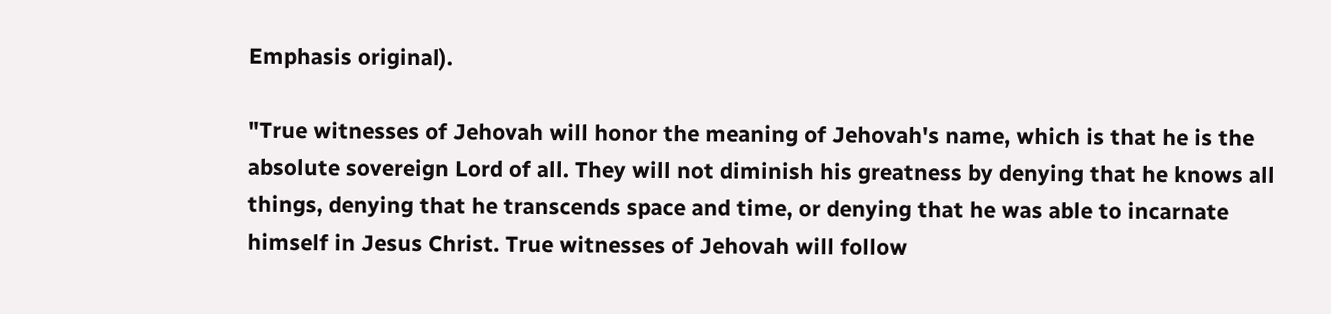Emphasis original).

"True witnesses of Jehovah will honor the meaning of Jehovah's name, which is that he is the absolute sovereign Lord of all. They will not diminish his greatness by denying that he knows all things, denying that he transcends space and time, or denying that he was able to incarnate himself in Jesus Christ. True witnesses of Jehovah will follow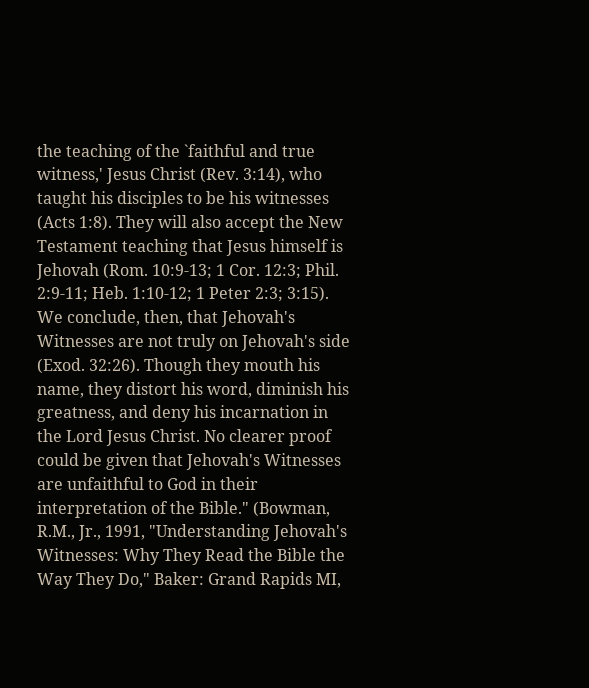the teaching of the `faithful and true witness,' Jesus Christ (Rev. 3:14), who taught his disciples to be his witnesses (Acts 1:8). They will also accept the New Testament teaching that Jesus himself is Jehovah (Rom. 10:9-13; 1 Cor. 12:3; Phil. 2:9-11; Heb. 1:10-12; 1 Peter 2:3; 3:15). We conclude, then, that Jehovah's Witnesses are not truly on Jehovah's side (Exod. 32:26). Though they mouth his name, they distort his word, diminish his greatness, and deny his incarnation in the Lord Jesus Christ. No clearer proof could be given that Jehovah's Witnesses are unfaithful to God in their interpretation of the Bible." (Bowman, R.M., Jr., 1991, "Understanding Jehovah's Witnesses: Why They Read the Bible the Way They Do," Baker: Grand Rapids MI,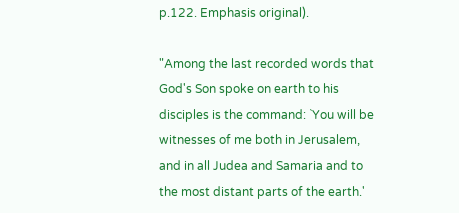p.122. Emphasis original).

"Among the last recorded words that God's Son spoke on earth to his disciples is the command: `You will be witnesses of me both in Jerusalem, and in all Judea and Samaria and to the most distant parts of the earth.'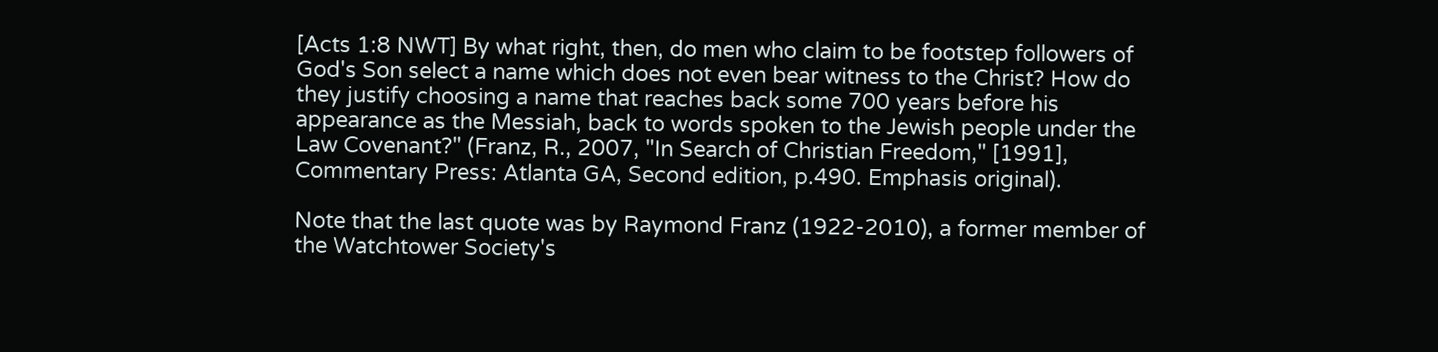[Acts 1:8 NWT] By what right, then, do men who claim to be footstep followers of God's Son select a name which does not even bear witness to the Christ? How do they justify choosing a name that reaches back some 700 years before his appearance as the Messiah, back to words spoken to the Jewish people under the Law Covenant?" (Franz, R., 2007, "In Search of Christian Freedom," [1991], Commentary Press: Atlanta GA, Second edition, p.490. Emphasis original).

Note that the last quote was by Raymond Franz (1922-2010), a former member of the Watchtower Society's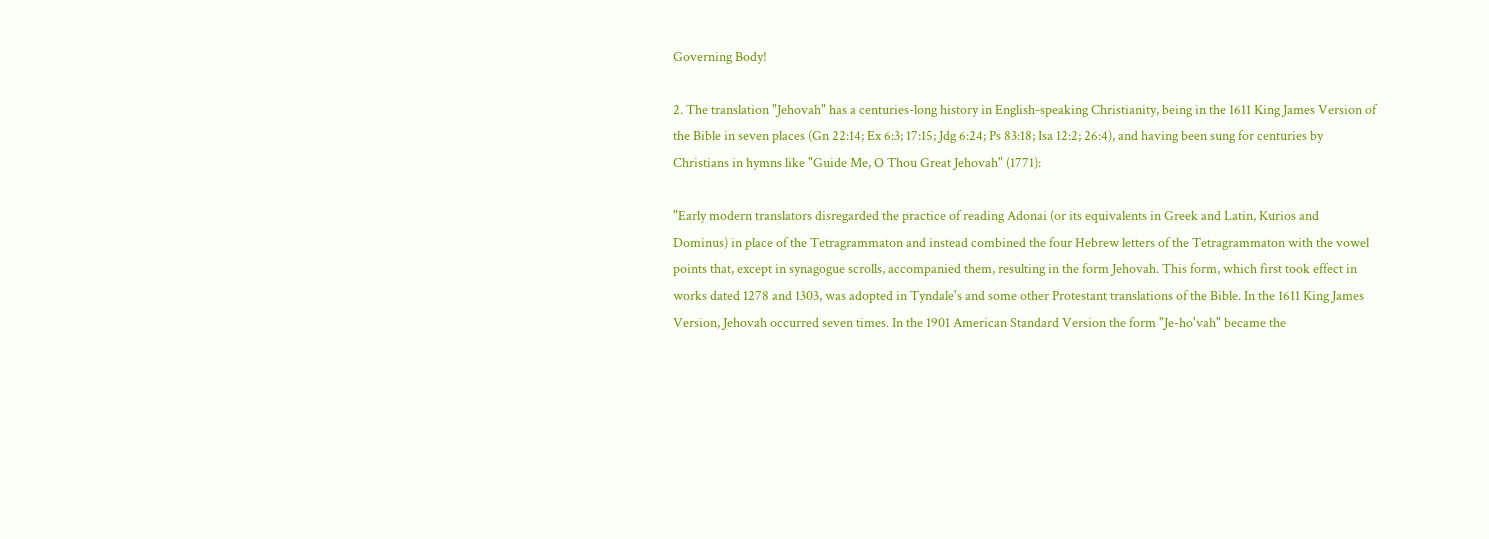Governing Body!

2. The translation "Jehovah" has a centuries-long history in English-speaking Christianity, being in the 1611 King James Version of the Bible in seven places (Gn 22:14; Ex 6:3; 17:15; Jdg 6:24; Ps 83:18; Isa 12:2; 26:4), and having been sung for centuries by Christians in hymns like "Guide Me, O Thou Great Jehovah" (1771):

"Early modern translators disregarded the practice of reading Adonai (or its equivalents in Greek and Latin, Kurios and Dominus) in place of the Tetragrammaton and instead combined the four Hebrew letters of the Tetragrammaton with the vowel points that, except in synagogue scrolls, accompanied them, resulting in the form Jehovah. This form, which first took effect in works dated 1278 and 1303, was adopted in Tyndale's and some other Protestant translations of the Bible. In the 1611 King James Version, Jehovah occurred seven times. In the 1901 American Standard Version the form "Je-ho'vah" became the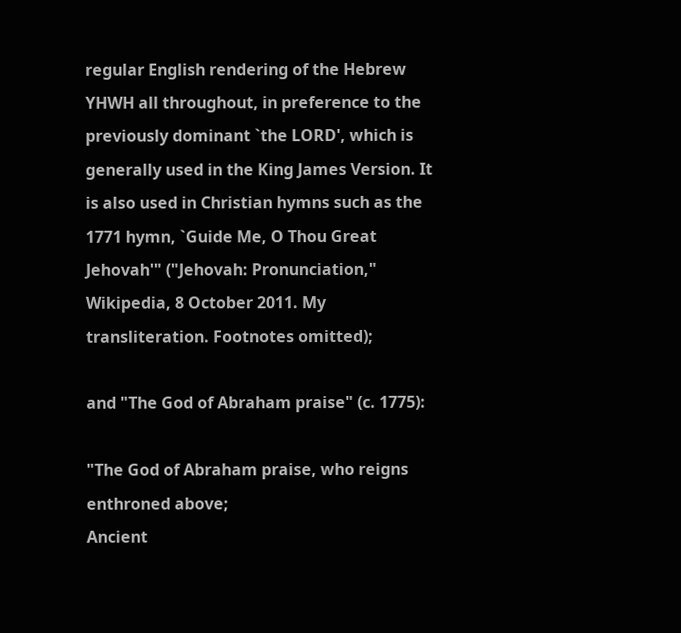regular English rendering of the Hebrew YHWH all throughout, in preference to the previously dominant `the LORD', which is generally used in the King James Version. It is also used in Christian hymns such as the 1771 hymn, `Guide Me, O Thou Great Jehovah'" ("Jehovah: Pronunciation," Wikipedia, 8 October 2011. My transliteration. Footnotes omitted);

and "The God of Abraham praise" (c. 1775):

"The God of Abraham praise, who reigns enthroned above;
Ancient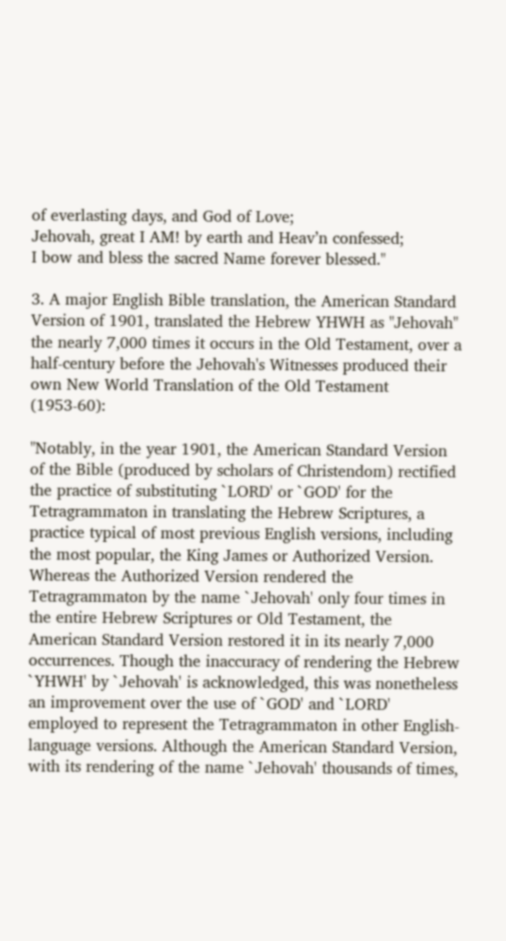of everlasting days, and God of Love;
Jehovah, great I AM! by earth and Heav’n confessed;
I bow and bless the sacred Name forever blessed."

3. A major English Bible translation, the American Standard Version of 1901, translated the Hebrew YHWH as "Jehovah" the nearly 7,000 times it occurs in the Old Testament, over a half-century before the Jehovah's Witnesses produced their own New World Translation of the Old Testament (1953-60):

"Notably, in the year 1901, the American Standard Version of the Bible (produced by scholars of Christendom) rectified the practice of substituting `LORD' or `GOD' for the Tetragrammaton in translating the Hebrew Scriptures, a practice typical of most previous English versions, including the most popular, the King James or Authorized Version. Whereas the Authorized Version rendered the Tetragrammaton by the name `Jehovah' only four times in the entire Hebrew Scriptures or Old Testament, the American Standard Version restored it in its nearly 7,000 occurrences. Though the inaccuracy of rendering the Hebrew `YHWH' by `Jehovah' is acknowledged, this was nonetheless an improvement over the use of `GOD' and `LORD' employed to represent the Tetragrammaton in other English-language versions. Although the American Standard Version, with its rendering of the name `Jehovah' thousands of times,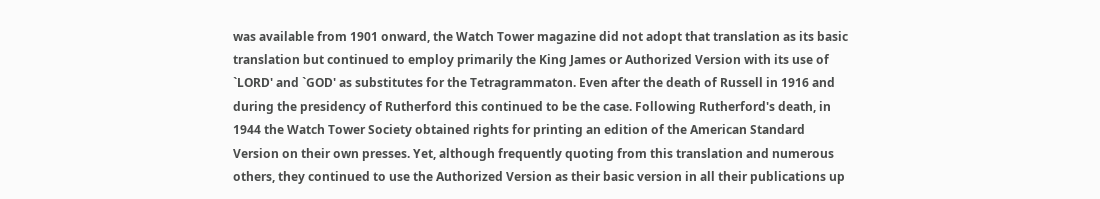was available from 1901 onward, the Watch Tower magazine did not adopt that translation as its basic translation but continued to employ primarily the King James or Authorized Version with its use of `LORD' and `GOD' as substitutes for the Tetragrammaton. Even after the death of Russell in 1916 and during the presidency of Rutherford this continued to be the case. Following Rutherford's death, in 1944 the Watch Tower Society obtained rights for printing an edition of the American Standard Version on their own presses. Yet, although frequently quoting from this translation and numerous others, they continued to use the Authorized Version as their basic version in all their publications up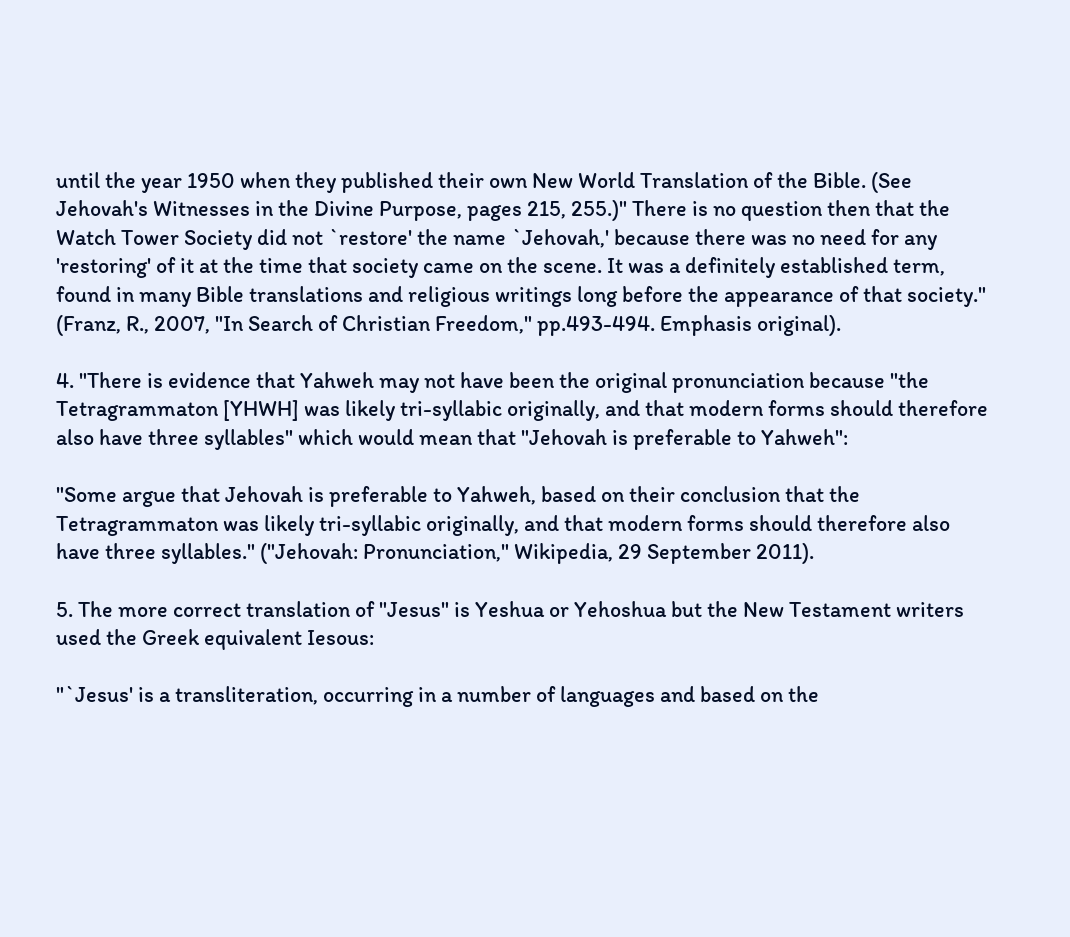until the year 1950 when they published their own New World Translation of the Bible. (See Jehovah's Witnesses in the Divine Purpose, pages 215, 255.)" There is no question then that the Watch Tower Society did not `restore' the name `Jehovah,' because there was no need for any 'restoring' of it at the time that society came on the scene. It was a definitely established term, found in many Bible translations and religious writings long before the appearance of that society." (Franz, R., 2007, "In Search of Christian Freedom," pp.493-494. Emphasis original).

4. "There is evidence that Yahweh may not have been the original pronunciation because "the Tetragrammaton [YHWH] was likely tri-syllabic originally, and that modern forms should therefore also have three syllables" which would mean that "Jehovah is preferable to Yahweh":

"Some argue that Jehovah is preferable to Yahweh, based on their conclusion that the Tetragrammaton was likely tri-syllabic originally, and that modern forms should therefore also have three syllables." ("Jehovah: Pronunciation," Wikipedia, 29 September 2011).

5. The more correct translation of "Jesus" is Yeshua or Yehoshua but the New Testament writers used the Greek equivalent Iesous:

"`Jesus' is a transliteration, occurring in a number of languages and based on the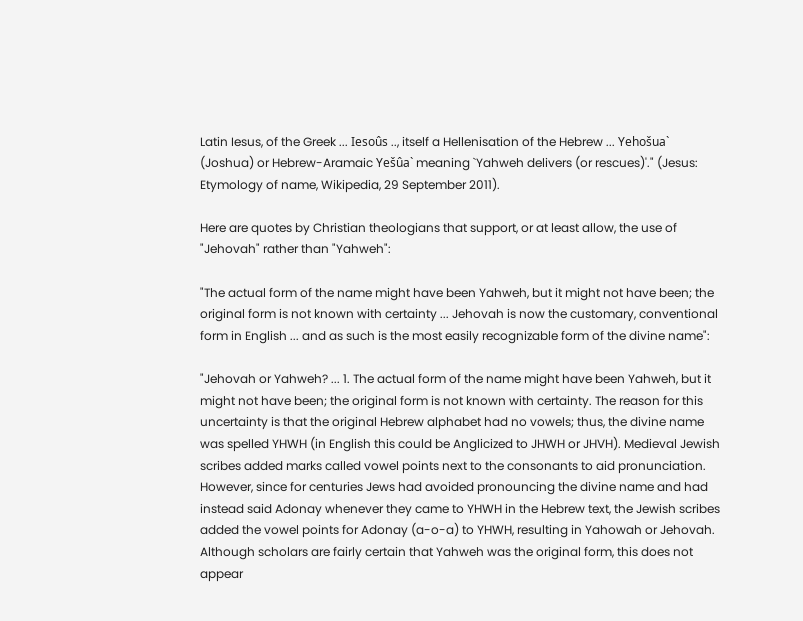Latin Iesus, of the Greek ... Iesoûs .., itself a Hellenisation of the Hebrew ... Yehošua` (Joshua) or Hebrew-Aramaic Yešûa` meaning `Yahweh delivers (or rescues)'." (Jesus: Etymology of name, Wikipedia, 29 September 2011).

Here are quotes by Christian theologians that support, or at least allow, the use of "Jehovah" rather than "Yahweh":

"The actual form of the name might have been Yahweh, but it might not have been; the original form is not known with certainty ... Jehovah is now the customary, conventional form in English ... and as such is the most easily recognizable form of the divine name":

"Jehovah or Yahweh? ... 1. The actual form of the name might have been Yahweh, but it might not have been; the original form is not known with certainty. The reason for this uncertainty is that the original Hebrew alphabet had no vowels; thus, the divine name was spelled YHWH (in English this could be Anglicized to JHWH or JHVH). Medieval Jewish scribes added marks called vowel points next to the consonants to aid pronunciation. However, since for centuries Jews had avoided pronouncing the divine name and had instead said Adonay whenever they came to YHWH in the Hebrew text, the Jewish scribes added the vowel points for Adonay (a-o-a) to YHWH, resulting in Yahowah or Jehovah. Although scholars are fairly certain that Yahweh was the original form, this does not appear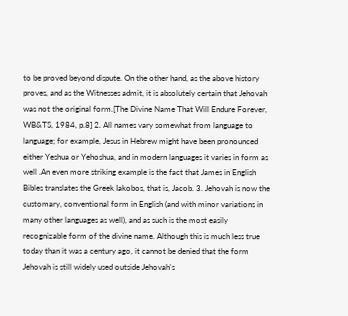to be proved beyond dispute. On the other hand, as the above history proves, and as the Witnesses admit, it is absolutely certain that Jehovah was not the original form.[The Divine Name That Will Endure Forever, WB&TS, 1984, p.8] 2. All names vary somewhat from language to language; for example, Jesus in Hebrew might have been pronounced either Yeshua or Yehoshua, and in modern languages it varies in form as well .An even more striking example is the fact that James in English Bibles translates the Greek Iakobos, that is, Jacob. 3. Jehovah is now the customary, conventional form in English (and with minor variations in many other languages as well), and as such is the most easily recognizable form of the divine name. Although this is much less true today than it was a century ago, it cannot be denied that the form Jehovah is still widely used outside Jehovah's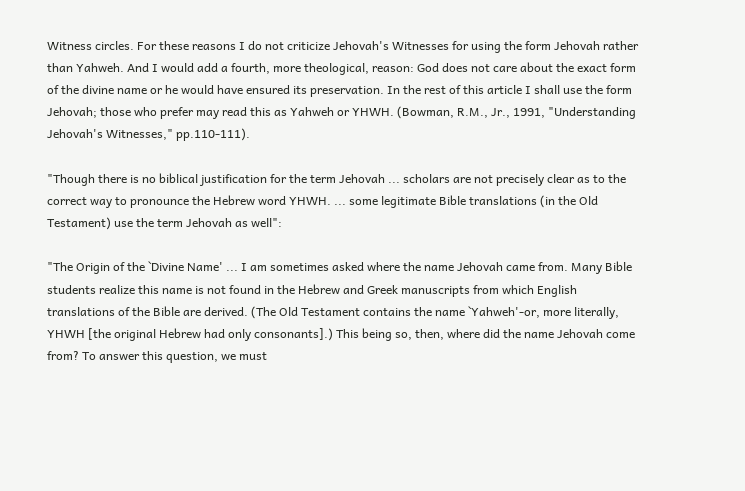Witness circles. For these reasons I do not criticize Jehovah's Witnesses for using the form Jehovah rather than Yahweh. And I would add a fourth, more theological, reason: God does not care about the exact form of the divine name or he would have ensured its preservation. In the rest of this article I shall use the form Jehovah; those who prefer may read this as Yahweh or YHWH. (Bowman, R.M., Jr., 1991, "Understanding Jehovah's Witnesses," pp.110-111).

"Though there is no biblical justification for the term Jehovah ... scholars are not precisely clear as to the correct way to pronounce the Hebrew word YHWH. ... some legitimate Bible translations (in the Old Testament) use the term Jehovah as well":

"The Origin of the `Divine Name' ... I am sometimes asked where the name Jehovah came from. Many Bible students realize this name is not found in the Hebrew and Greek manuscripts from which English translations of the Bible are derived. (The Old Testament contains the name `Yahweh'-or, more literally, YHWH [the original Hebrew had only consonants].) This being so, then, where did the name Jehovah come from? To answer this question, we must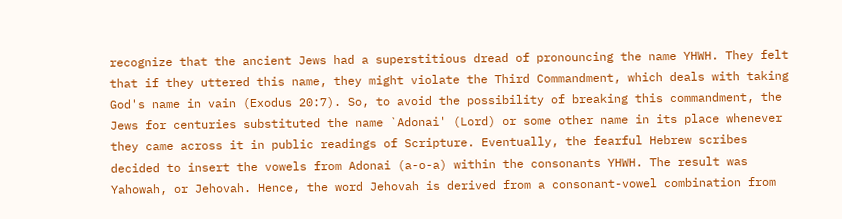recognize that the ancient Jews had a superstitious dread of pronouncing the name YHWH. They felt that if they uttered this name, they might violate the Third Commandment, which deals with taking God's name in vain (Exodus 20:7). So, to avoid the possibility of breaking this commandment, the Jews for centuries substituted the name `Adonai' (Lord) or some other name in its place whenever they came across it in public readings of Scripture. Eventually, the fearful Hebrew scribes decided to insert the vowels from Adonai (a-o-a) within the consonants YHWH. The result was Yahowah, or Jehovah. Hence, the word Jehovah is derived from a consonant-vowel combination from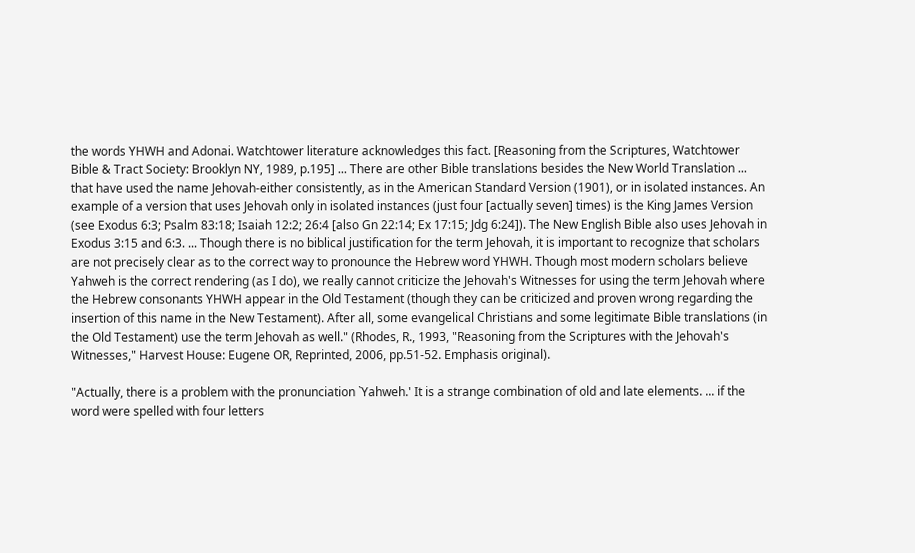the words YHWH and Adonai. Watchtower literature acknowledges this fact. [Reasoning from the Scriptures, Watchtower Bible & Tract Society: Brooklyn NY, 1989, p.195] ... There are other Bible translations besides the New World Translation ... that have used the name Jehovah-either consistently, as in the American Standard Version (1901), or in isolated instances. An example of a version that uses Jehovah only in isolated instances (just four [actually seven] times) is the King James Version (see Exodus 6:3; Psalm 83:18; Isaiah 12:2; 26:4 [also Gn 22:14; Ex 17:15; Jdg 6:24]). The New English Bible also uses Jehovah in Exodus 3:15 and 6:3. ... Though there is no biblical justification for the term Jehovah, it is important to recognize that scholars are not precisely clear as to the correct way to pronounce the Hebrew word YHWH. Though most modern scholars believe Yahweh is the correct rendering (as I do), we really cannot criticize the Jehovah's Witnesses for using the term Jehovah where the Hebrew consonants YHWH appear in the Old Testament (though they can be criticized and proven wrong regarding the insertion of this name in the New Testament). After all, some evangelical Christians and some legitimate Bible translations (in the Old Testament) use the term Jehovah as well." (Rhodes, R., 1993, "Reasoning from the Scriptures with the Jehovah's Witnesses," Harvest House: Eugene OR, Reprinted, 2006, pp.51-52. Emphasis original).

"Actually, there is a problem with the pronunciation `Yahweh.' It is a strange combination of old and late elements. ... if the word were spelled with four letters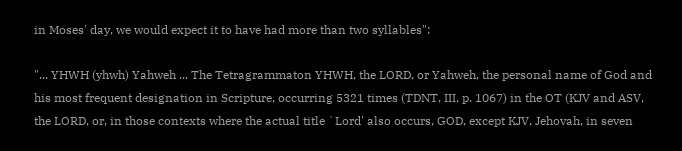in Moses' day, we would expect it to have had more than two syllables":

"... YHWH (yhwh) Yahweh ... The Tetragrammaton YHWH, the LORD, or Yahweh, the personal name of God and his most frequent designation in Scripture, occurring 5321 times (TDNT, III, p. 1067) in the OT (KJV and ASV, the LORD, or, in those contexts where the actual title `Lord' also occurs, GOD, except KJV, Jehovah, in seven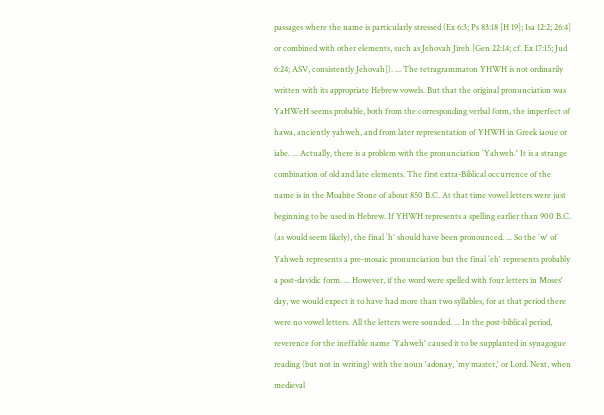passages where the name is particularly stressed (Ex 6:3; Ps 83:18 [H 19]; Isa 12:2; 26:4] or combined with other elements, such as Jehovah Jireh [Gen 22:14; cf. Ex 17:15; Jud 6:24; ASV, consistently Jehovah]). ... The tetragrammaton YHWH is not ordinarily written with its appropriate Hebrew vowels. But that the original pronunciation was YaHWeH seems probable, both from the corresponding verbal form, the imperfect of hawa, anciently yahweh, and from later representation of YHWH in Greek iaoue or iabe. ... Actually, there is a problem with the pronunciation `Yahweh.' It is a strange combination of old and late elements. The first extra-Biblical occurrence of the name is in the Moabite Stone of about 850 B.C. At that time vowel letters were just beginning to be used in Hebrew. If YHWH represents a spelling earlier than 900 B.C. (as would seem likely), the final `h' should have been pronounced. ... So the `w' of Yahweh represents a pre-mosaic pronunciation but the final `eh' represents probably a post-davidic form. ... However, if the word were spelled with four letters in Moses' day, we would expect it to have had more than two syllables, for at that period there were no vowel letters. All the letters were sounded. ... In the post-biblical period, reverence for the ineffable name `Yahweh' caused it to be supplanted in synagogue reading (but not in writing) with the noun 'adonay, `my master,' or Lord. Next, when medieval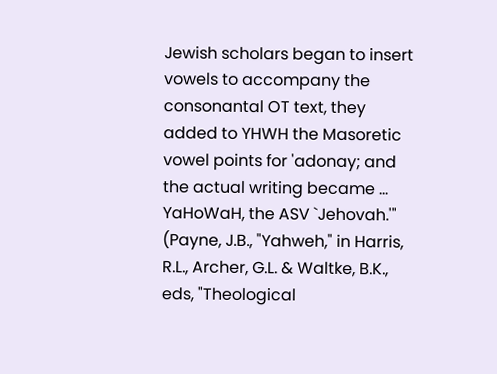Jewish scholars began to insert vowels to accompany the consonantal OT text, they added to YHWH the Masoretic vowel points for 'adonay; and the actual writing became ... YaHoWaH, the ASV `Jehovah.'" (Payne, J.B., "Yahweh," in Harris, R.L., Archer, G.L. & Waltke, B.K., eds, "Theological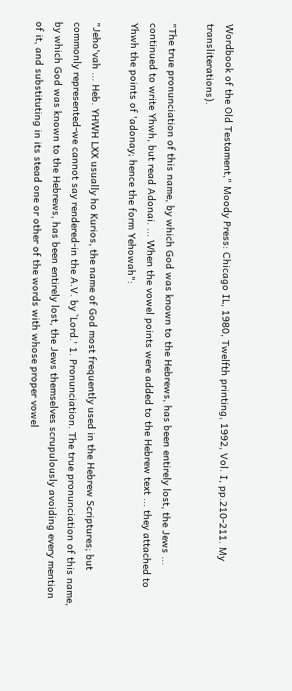Wordbook of the Old Testament," Moody Press: Chicago IL, 1980, Twelfth printing, 1992, Vol. I, pp.210-211. My transliterations).

"The true pronunciation of this name, by which God was known to the Hebrews, has been entirely lost, the Jews ... continued to write Yhwh, but read Adonai. ... When the vowel points were added to the Hebrew text ... they attached to Yhwh the points of 'adonay; hence the form Yehowah":

"Jeho'vah ... Heb. YHWH LXX usually ho Kurios, the name of God most frequently used in the Hebrew Scriptures; but commonly represented-we cannot say rendered-in the A.V. by `Lord.' 1. Pronunciation. The true pronunciation of this name, by which God was known to the Hebrews, has been entirely lost, the Jews themselves scrupulously avoiding every mention of it, and substituting in its stead one or other of the words with whose proper vowel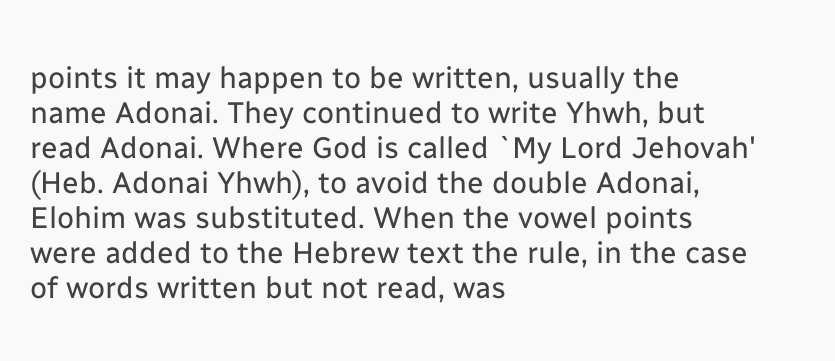points it may happen to be written, usually the name Adonai. They continued to write Yhwh, but read Adonai. Where God is called `My Lord Jehovah' (Heb. Adonai Yhwh), to avoid the double Adonai, Elohim was substituted. When the vowel points were added to the Hebrew text the rule, in the case of words written but not read, was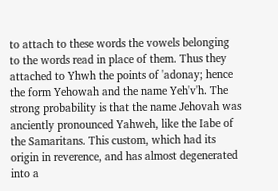to attach to these words the vowels belonging to the words read in place of them. Thus they attached to Yhwh the points of 'adonay; hence the form Yehowah and the name Yeh'v'h. The strong probability is that the name Jehovah was anciently pronounced Yahweh, like the Iabe of the Samaritans. This custom, which had its origin in reverence, and has almost degenerated into a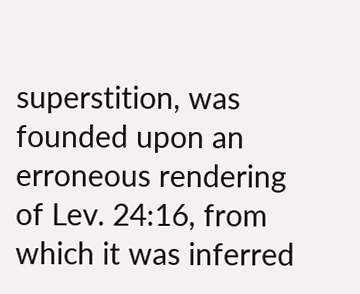superstition, was founded upon an erroneous rendering of Lev. 24:16, from which it was inferred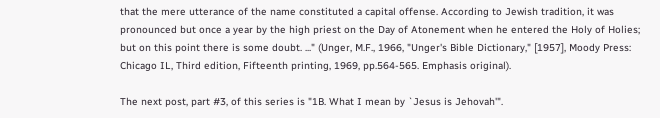that the mere utterance of the name constituted a capital offense. According to Jewish tradition, it was pronounced but once a year by the high priest on the Day of Atonement when he entered the Holy of Holies; but on this point there is some doubt. ..." (Unger, M.F., 1966, "Unger's Bible Dictionary," [1957], Moody Press: Chicago IL, Third edition, Fifteenth printing, 1969, pp.564-565. Emphasis original).

The next post, part #3, of this series is "1B. What I mean by `Jesus is Jehovah'".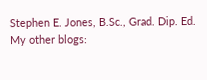Stephen E. Jones, B.Sc., Grad. Dip. Ed.
My other blogs: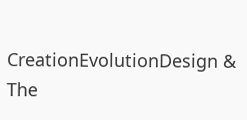CreationEvolutionDesign & The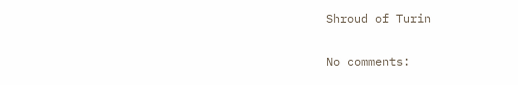Shroud of Turin

No comments: